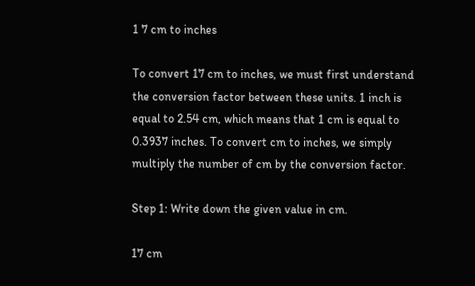1 7 cm to inches

To convert 17 cm to inches, we must first understand the conversion factor between these units. 1 inch is equal to 2.54 cm, which means that 1 cm is equal to 0.3937 inches. To convert cm to inches, we simply multiply the number of cm by the conversion factor.

Step 1: Write down the given value in cm.

17 cm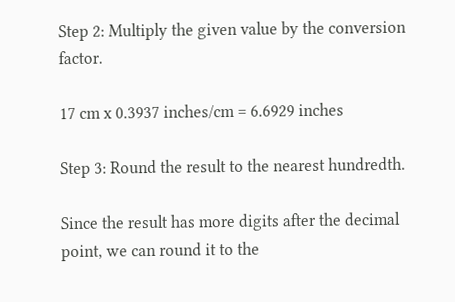Step 2: Multiply the given value by the conversion factor.

17 cm x 0.3937 inches/cm = 6.6929 inches

Step 3: Round the result to the nearest hundredth.

Since the result has more digits after the decimal point, we can round it to the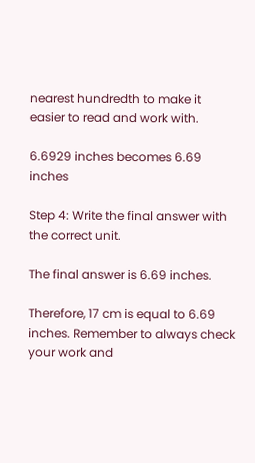nearest hundredth to make it easier to read and work with.

6.6929 inches becomes 6.69 inches

Step 4: Write the final answer with the correct unit.

The final answer is 6.69 inches.

Therefore, 17 cm is equal to 6.69 inches. Remember to always check your work and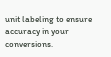unit labeling to ensure accuracy in your conversions.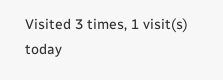Visited 3 times, 1 visit(s) today